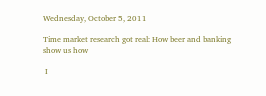Wednesday, October 5, 2011

Time market research got real: How beer and banking show us how

 I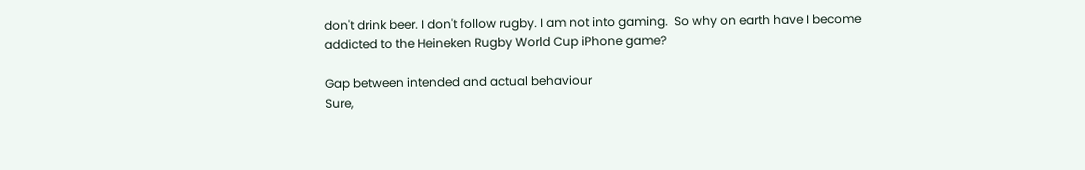don't drink beer. I don't follow rugby. I am not into gaming.  So why on earth have I become addicted to the Heineken Rugby World Cup iPhone game?

Gap between intended and actual behaviour
Sure,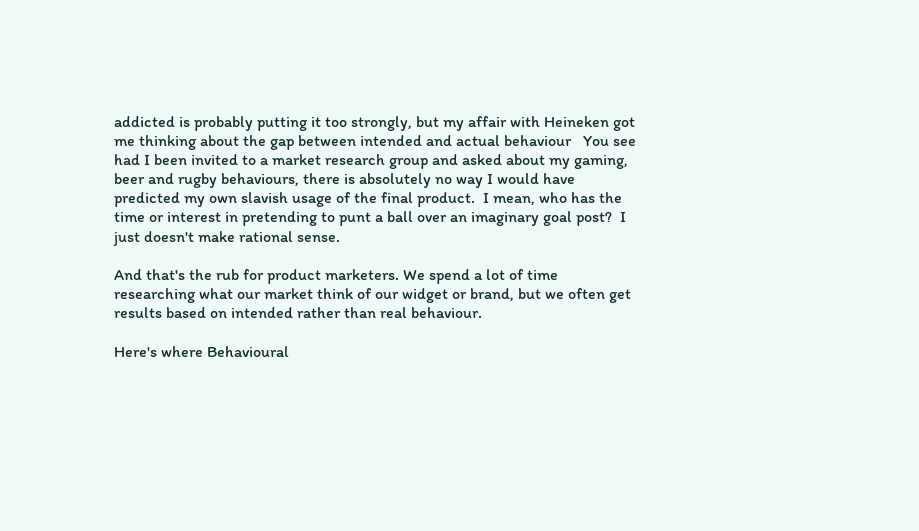addicted is probably putting it too strongly, but my affair with Heineken got me thinking about the gap between intended and actual behaviour   You see had I been invited to a market research group and asked about my gaming, beer and rugby behaviours, there is absolutely no way I would have predicted my own slavish usage of the final product.  I mean, who has the time or interest in pretending to punt a ball over an imaginary goal post?  I just doesn't make rational sense.

And that's the rub for product marketers. We spend a lot of time researching what our market think of our widget or brand, but we often get results based on intended rather than real behaviour.

Here's where Behavioural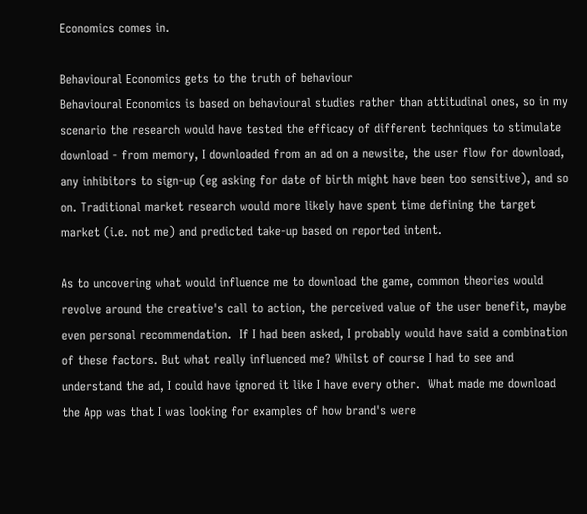Economics comes in.

Behavioural Economics gets to the truth of behaviour
Behavioural Economics is based on behavioural studies rather than attitudinal ones, so in my scenario the research would have tested the efficacy of different techniques to stimulate download - from memory, I downloaded from an ad on a newsite, the user flow for download, any inhibitors to sign-up (eg asking for date of birth might have been too sensitive), and so on. Traditional market research would more likely have spent time defining the target market (i.e. not me) and predicted take-up based on reported intent.

As to uncovering what would influence me to download the game, common theories would revolve around the creative's call to action, the perceived value of the user benefit, maybe even personal recommendation.  If I had been asked, I probably would have said a combination of these factors. But what really influenced me? Whilst of course I had to see and understand the ad, I could have ignored it like I have every other.  What made me download the App was that I was looking for examples of how brand's were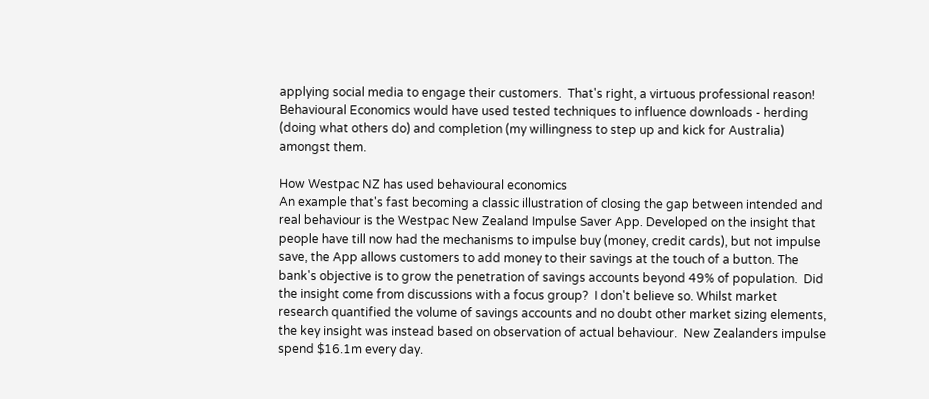applying social media to engage their customers.  That's right, a virtuous professional reason!  Behavioural Economics would have used tested techniques to influence downloads - herding (doing what others do) and completion (my willingness to step up and kick for Australia) amongst them.

How Westpac NZ has used behavioural economics
An example that's fast becoming a classic illustration of closing the gap between intended and real behaviour is the Westpac New Zealand Impulse Saver App. Developed on the insight that people have till now had the mechanisms to impulse buy (money, credit cards), but not impulse save, the App allows customers to add money to their savings at the touch of a button. The bank's objective is to grow the penetration of savings accounts beyond 49% of population.  Did the insight come from discussions with a focus group?  I don't believe so. Whilst market research quantified the volume of savings accounts and no doubt other market sizing elements, the key insight was instead based on observation of actual behaviour.  New Zealanders impulse spend $16.1m every day.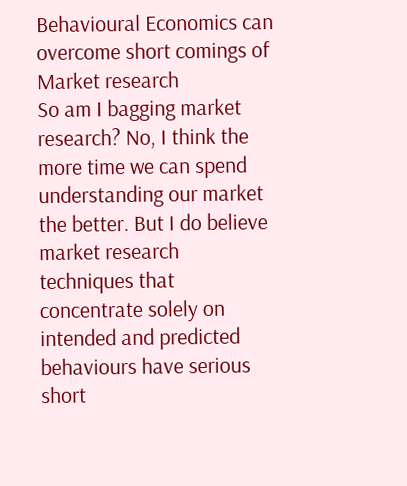Behavioural Economics can overcome short comings of Market research
So am I bagging market research? No, I think the more time we can spend understanding our market the better. But I do believe market research techniques that concentrate solely on intended and predicted behaviours have serious short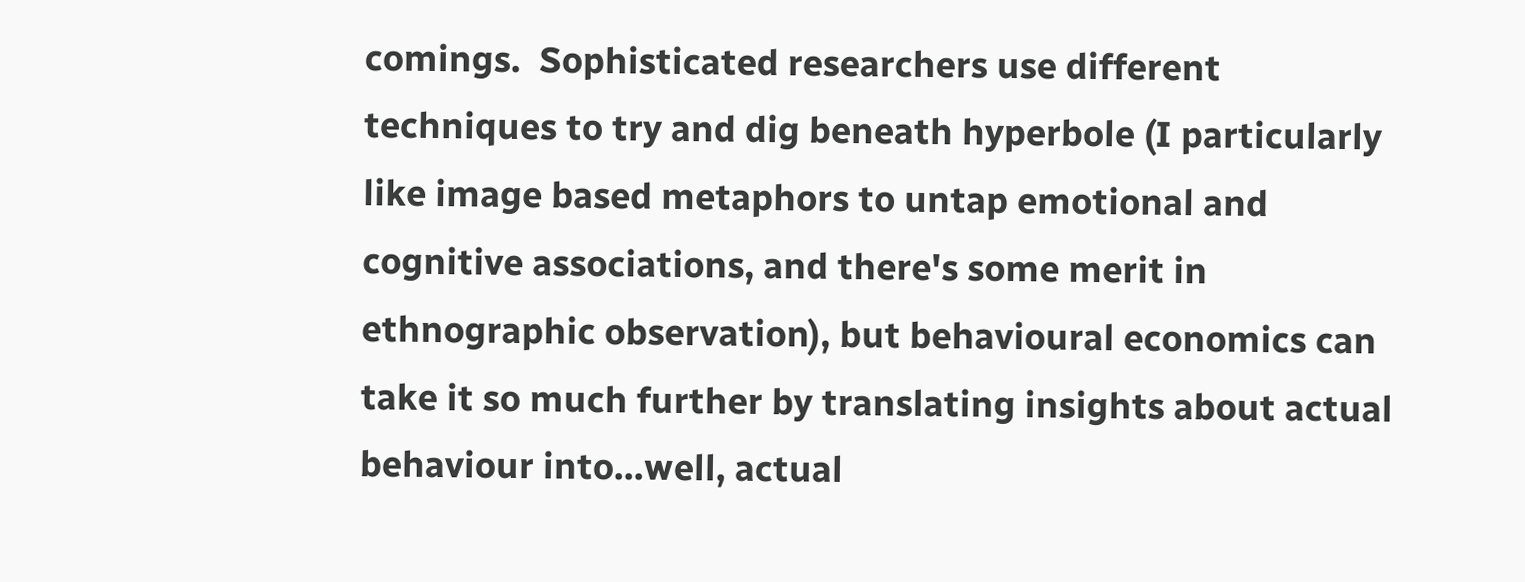comings.  Sophisticated researchers use different techniques to try and dig beneath hyperbole (I particularly like image based metaphors to untap emotional and cognitive associations, and there's some merit in ethnographic observation), but behavioural economics can take it so much further by translating insights about actual behaviour into...well, actual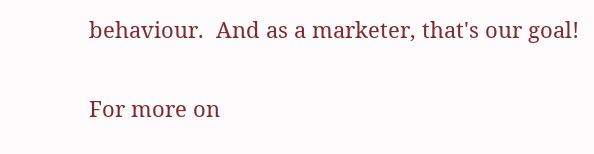behaviour.  And as a marketer, that's our goal!

For more on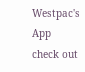Westpac's App check out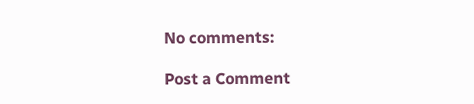No comments:

Post a Comment